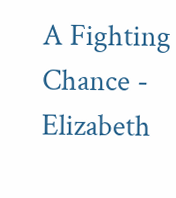A Fighting Chance - Elizabeth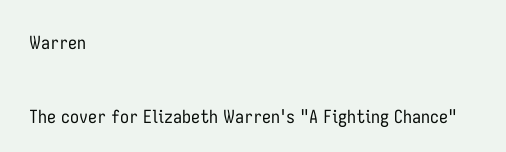Warren

The cover for Elizabeth Warren's "A Fighting Chance"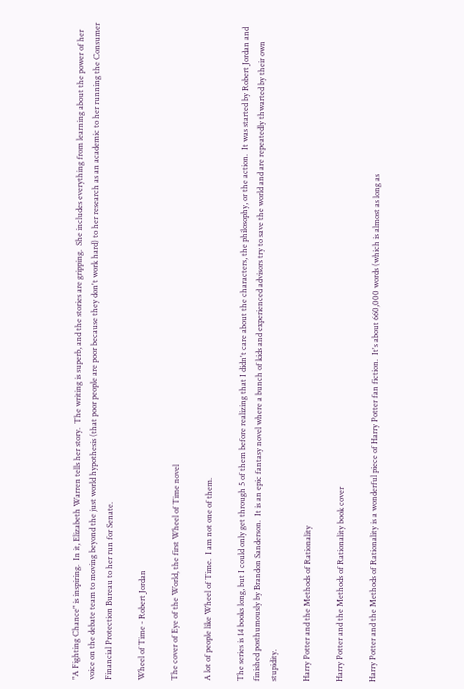"A Fighting Chance" is inspiring.  In it, Elizabeth Warren tells her story.  The writing is superb, and the stories are gripping.  She includes everything from learning about the power of her voice on the debate team to moving beyond the just world hypothesis (that poor people are poor because they don't work hard) to her research as an academic to her running the Consumer Financial Protection Bureau to her run for Senate.

Wheel of Time - Robert Jordan

The cover of Eye of the World, the first Wheel of Time novel

A lot of people like Wheel of Time.  I am not one of them.

The series is 14 books long, but I could only get through 5 of them before realizing that I didn't care about the characters, the philosophy, or the action.  It was started by Robert Jordan and finished posthumously by Brandon Sanderson.  It is an epic fantasy novel where a bunch of kids and experienced advisors try to save the world and are repeatedly thwarted by their own stupidity.

Harry Potter and the Methods of Rationality

Harry Potter and the Methods of Rationality book cover

Harry Potter and the Methods of Rationality is a wonderful piece of Harry Potter fan fiction.  It's about 660,000 words (which is almost as long as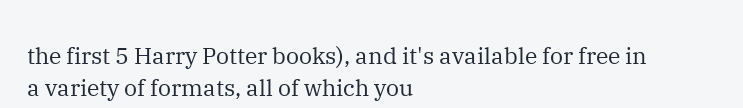the first 5 Harry Potter books), and it's available for free in a variety of formats, all of which you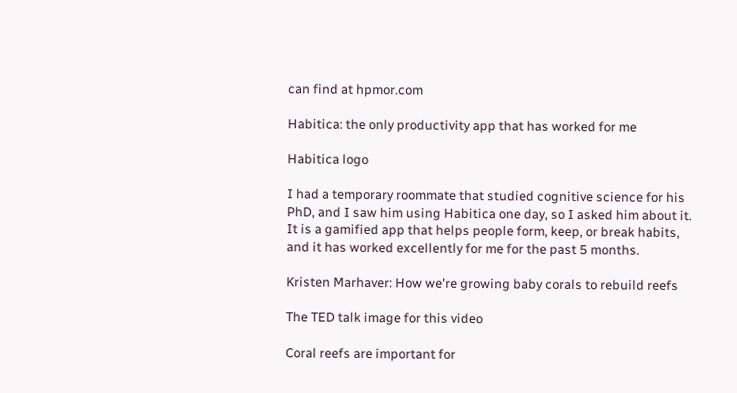can find at hpmor.com

Habitica: the only productivity app that has worked for me

Habitica logo

I had a temporary roommate that studied cognitive science for his PhD, and I saw him using Habitica one day, so I asked him about it.  It is a gamified app that helps people form, keep, or break habits, and it has worked excellently for me for the past 5 months.

Kristen Marhaver: How we're growing baby corals to rebuild reefs

The TED talk image for this video

Coral reefs are important for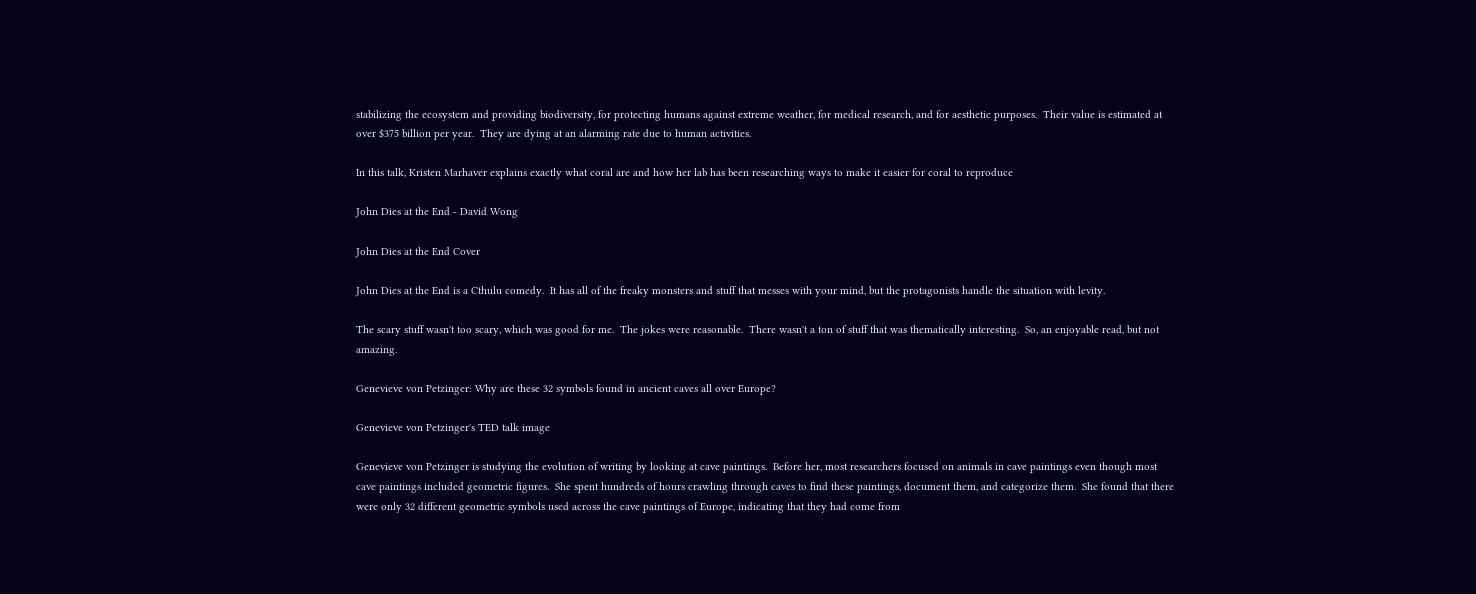stabilizing the ecosystem and providing biodiversity, for protecting humans against extreme weather, for medical research, and for aesthetic purposes.  Their value is estimated at over $375 billion per year.  They are dying at an alarming rate due to human activities.

In this talk, Kristen Marhaver explains exactly what coral are and how her lab has been researching ways to make it easier for coral to reproduce

John Dies at the End - David Wong

John Dies at the End Cover

John Dies at the End is a Cthulu comedy.  It has all of the freaky monsters and stuff that messes with your mind, but the protagonists handle the situation with levity.

The scary stuff wasn't too scary, which was good for me.  The jokes were reasonable.  There wasn't a ton of stuff that was thematically interesting.  So, an enjoyable read, but not amazing.

Genevieve von Petzinger: Why are these 32 symbols found in ancient caves all over Europe?

Genevieve von Petzinger's TED talk image

Genevieve von Petzinger is studying the evolution of writing by looking at cave paintings.  Before her, most researchers focused on animals in cave paintings even though most cave paintings included geometric figures.  She spent hundreds of hours crawling through caves to find these paintings, document them, and categorize them.  She found that there were only 32 different geometric symbols used across the cave paintings of Europe, indicating that they had come from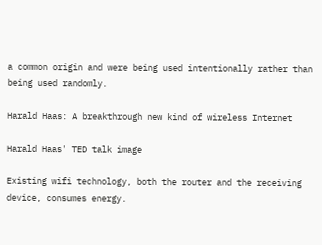a common origin and were being used intentionally rather than being used randomly.

Harald Haas: A breakthrough new kind of wireless Internet

Harald Haas' TED talk image

Existing wifi technology, both the router and the receiving device, consumes energy.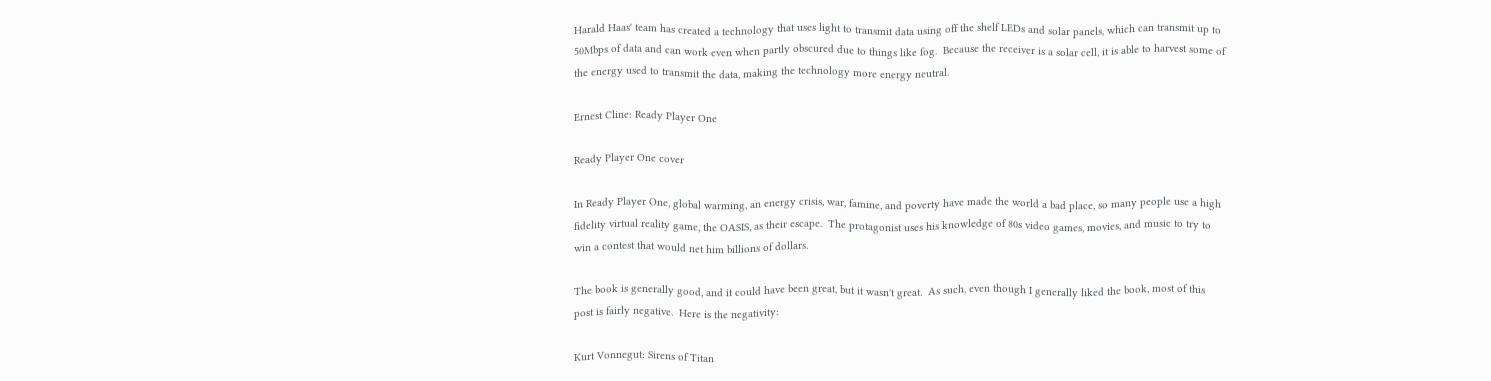Harald Haas' team has created a technology that uses light to transmit data using off the shelf LEDs and solar panels, which can transmit up to 50Mbps of data and can work even when partly obscured due to things like fog.  Because the receiver is a solar cell, it is able to harvest some of the energy used to transmit the data, making the technology more energy neutral.

Ernest Cline: Ready Player One

Ready Player One cover

In Ready Player One, global warming, an energy crisis, war, famine, and poverty have made the world a bad place, so many people use a high fidelity virtual reality game, the OASIS, as their escape.  The protagonist uses his knowledge of 80s video games, movies, and music to try to win a contest that would net him billions of dollars.

The book is generally good, and it could have been great, but it wasn't great.  As such, even though I generally liked the book, most of this post is fairly negative.  Here is the negativity:

Kurt Vonnegut: Sirens of Titan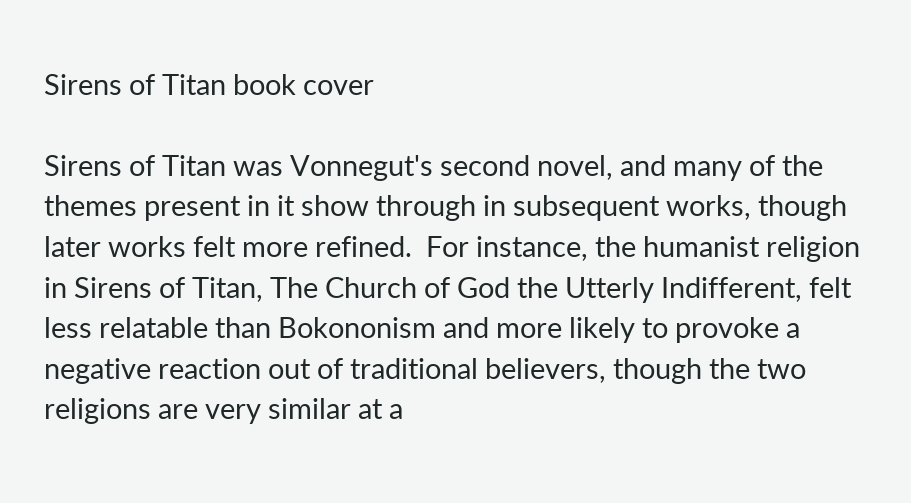Sirens of Titan book cover

Sirens of Titan was Vonnegut's second novel, and many of the themes present in it show through in subsequent works, though later works felt more refined.  For instance, the humanist religion in Sirens of Titan, The Church of God the Utterly Indifferent, felt less relatable than Bokononism and more likely to provoke a negative reaction out of traditional believers, though the two religions are very similar at a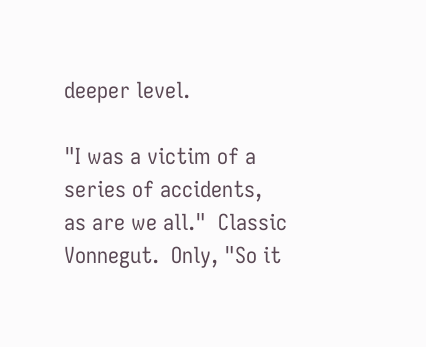deeper level.

"I was a victim of a series of accidents, as are we all."  Classic Vonnegut.  Only, "So it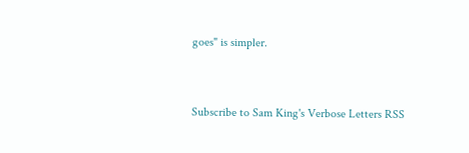goes" is simpler.


Subscribe to Sam King's Verbose Letters RSS